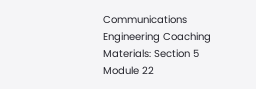Communications Engineering Coaching Materials: Section 5 Module 22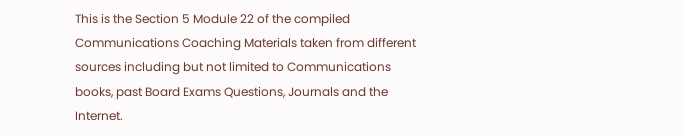This is the Section 5 Module 22 of the compiled Communications Coaching Materials taken from different sources including but not limited to Communications books, past Board Exams Questions, Journals and the Internet.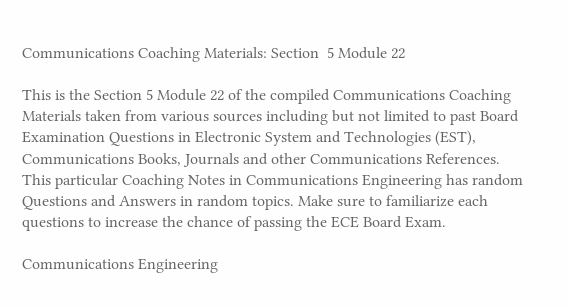Communications Coaching Materials: Section  5 Module 22

This is the Section 5 Module 22 of the compiled Communications Coaching Materials taken from various sources including but not limited to past Board Examination Questions in Electronic System and Technologies (EST), Communications Books, Journals and other Communications References. This particular Coaching Notes in Communications Engineering has random Questions and Answers in random topics. Make sure to familiarize each questions to increase the chance of passing the ECE Board Exam.

Communications Engineering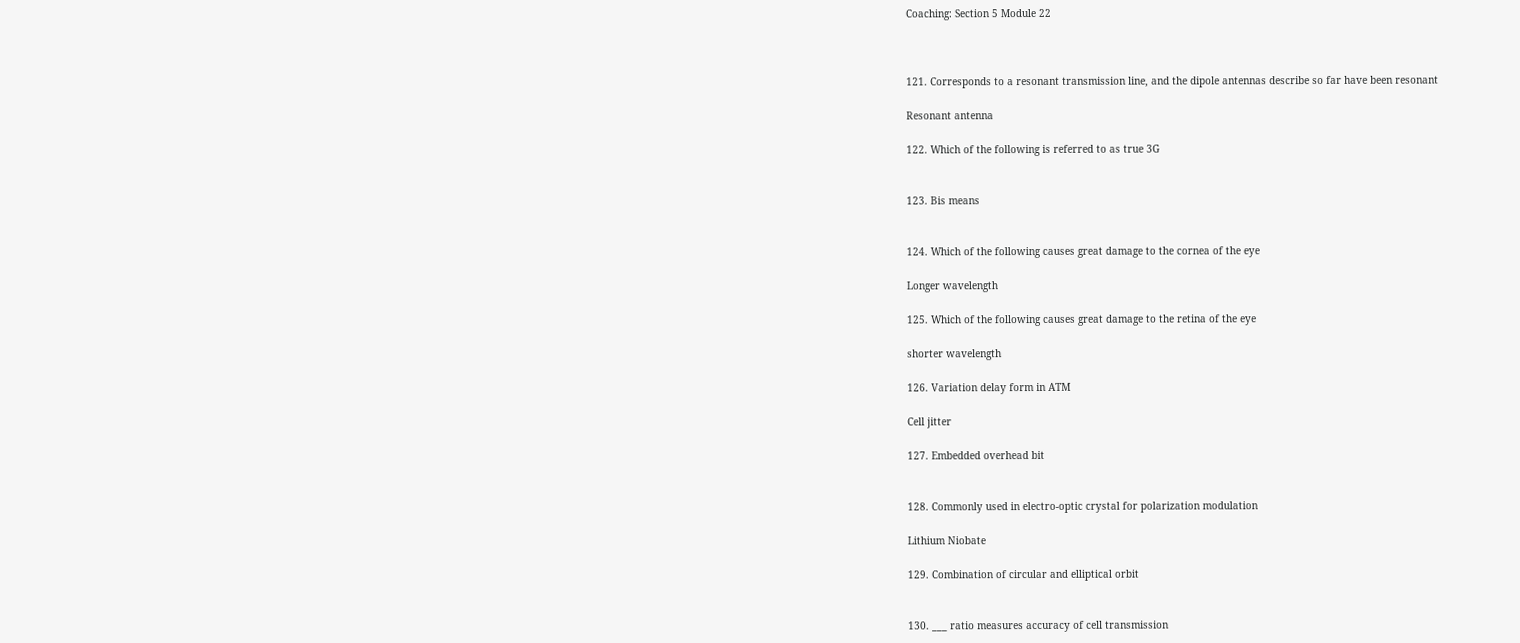Coaching: Section 5 Module 22



121. Corresponds to a resonant transmission line, and the dipole antennas describe so far have been resonant

Resonant antenna

122. Which of the following is referred to as true 3G


123. Bis means


124. Which of the following causes great damage to the cornea of the eye

Longer wavelength

125. Which of the following causes great damage to the retina of the eye

shorter wavelength

126. Variation delay form in ATM

Cell jitter

127. Embedded overhead bit


128. Commonly used in electro-optic crystal for polarization modulation

Lithium Niobate

129. Combination of circular and elliptical orbit


130. ___ ratio measures accuracy of cell transmission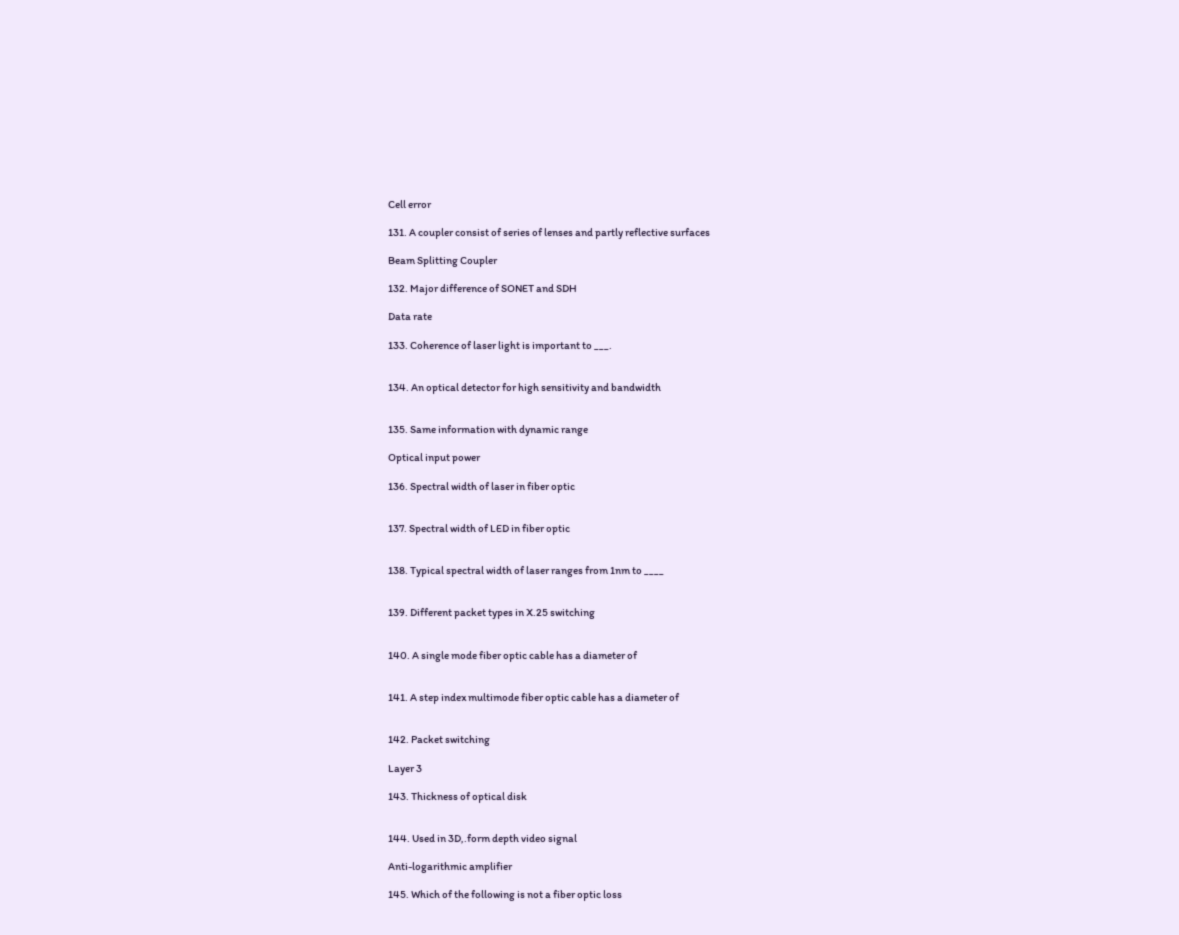Cell error

131. A coupler consist of series of lenses and partly reflective surfaces

Beam Splitting Coupler

132. Major difference of SONET and SDH

Data rate

133. Coherence of laser light is important to ___.


134. An optical detector for high sensitivity and bandwidth


135. Same information with dynamic range

Optical input power

136. Spectral width of laser in fiber optic


137. Spectral width of LED in fiber optic


138. Typical spectral width of laser ranges from 1nm to ____


139. Different packet types in X.25 switching


140. A single mode fiber optic cable has a diameter of


141. A step index multimode fiber optic cable has a diameter of


142. Packet switching

Layer 3

143. Thickness of optical disk


144. Used in 3D,.form depth video signal

Anti-logarithmic amplifier

145. Which of the following is not a fiber optic loss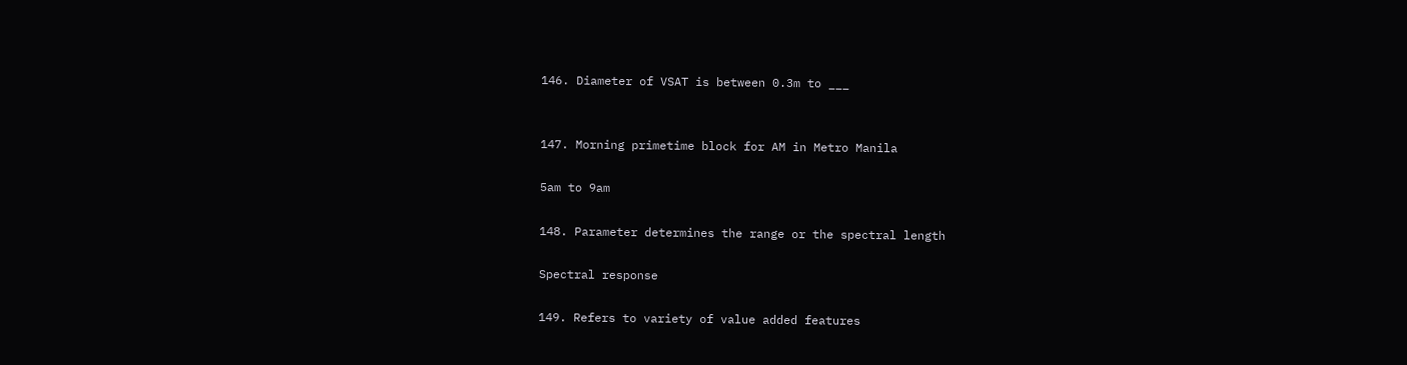146. Diameter of VSAT is between 0.3m to ___


147. Morning primetime block for AM in Metro Manila

5am to 9am

148. Parameter determines the range or the spectral length

Spectral response

149. Refers to variety of value added features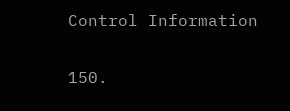Control Information

150.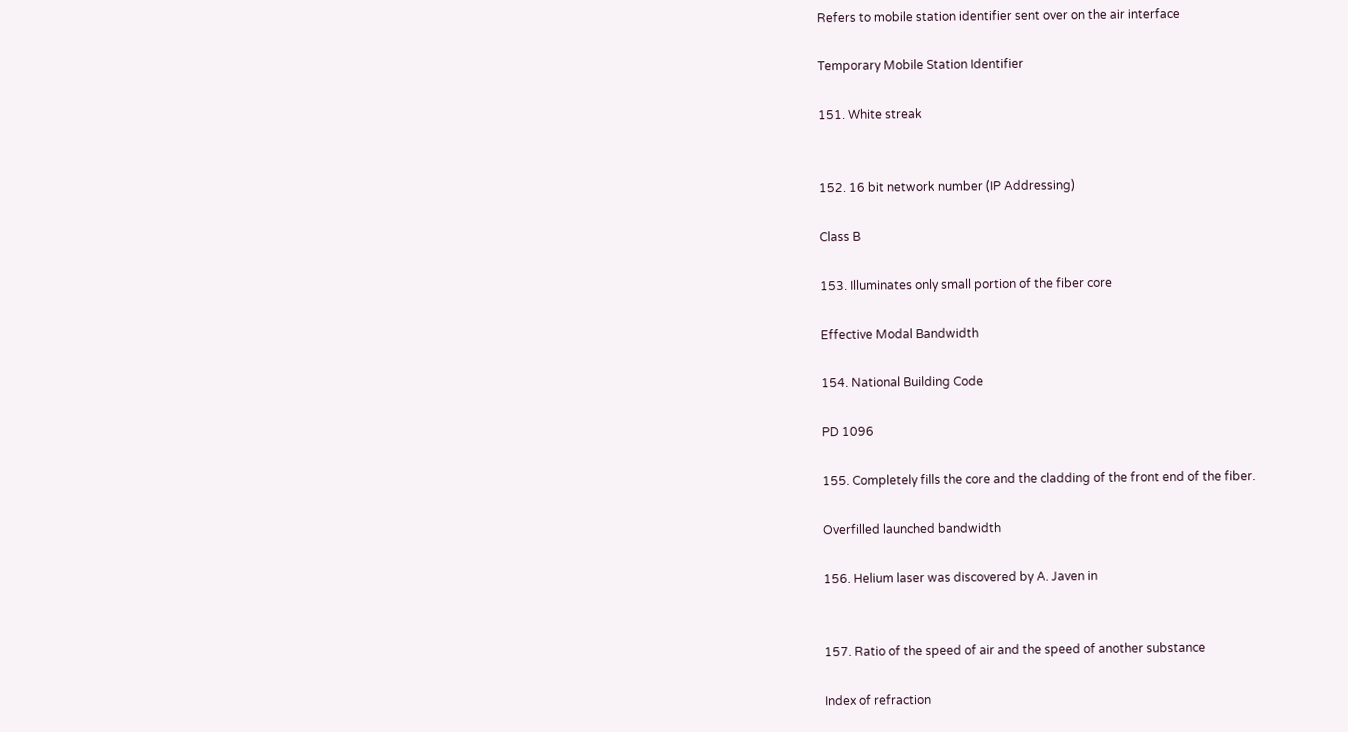Refers to mobile station identifier sent over on the air interface

Temporary Mobile Station Identifier

151. White streak


152. 16 bit network number (IP Addressing)

Class B

153. Illuminates only small portion of the fiber core

Effective Modal Bandwidth

154. National Building Code

PD 1096

155. Completely fills the core and the cladding of the front end of the fiber.

Overfilled launched bandwidth

156. Helium laser was discovered by A. Javen in


157. Ratio of the speed of air and the speed of another substance

Index of refraction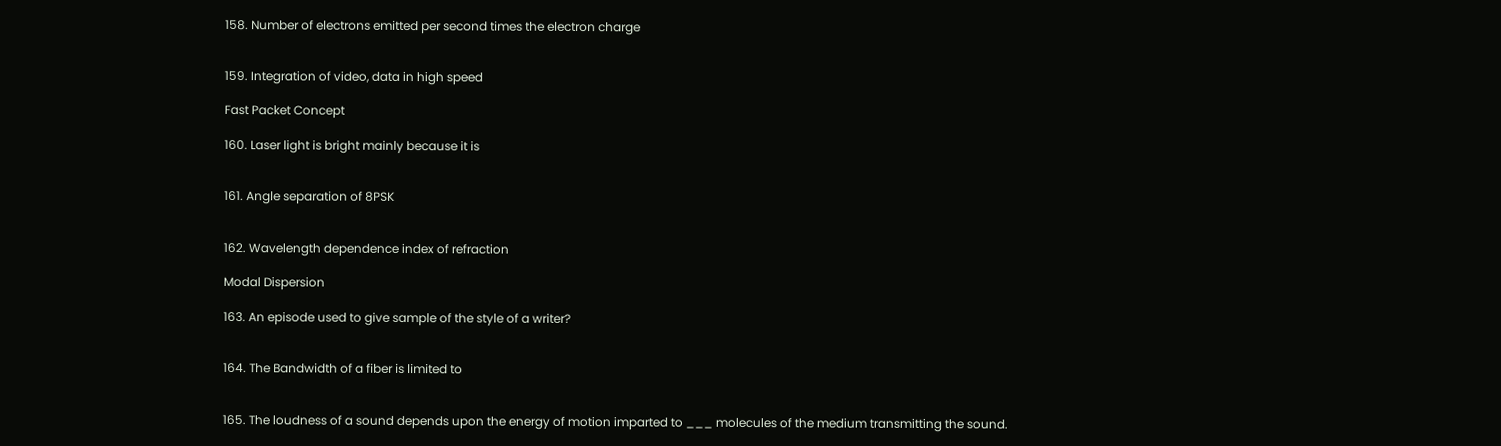158. Number of electrons emitted per second times the electron charge


159. Integration of video, data in high speed

Fast Packet Concept

160. Laser light is bright mainly because it is


161. Angle separation of 8PSK


162. Wavelength dependence index of refraction

Modal Dispersion

163. An episode used to give sample of the style of a writer?


164. The Bandwidth of a fiber is limited to


165. The loudness of a sound depends upon the energy of motion imparted to ___ molecules of the medium transmitting the sound.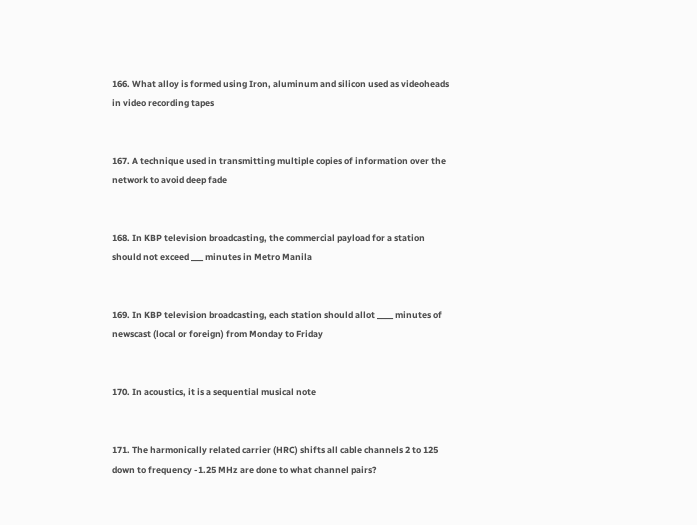166. What alloy is formed using Iron, aluminum and silicon used as videoheads in video recording tapes


167. A technique used in transmitting multiple copies of information over the network to avoid deep fade


168. In KBP television broadcasting, the commercial payload for a station should not exceed ___ minutes in Metro Manila


169. In KBP television broadcasting, each station should allot ____ minutes of newscast (local or foreign) from Monday to Friday


170. In acoustics, it is a sequential musical note


171. The harmonically related carrier (HRC) shifts all cable channels 2 to 125 down to frequency -1.25 MHz are done to what channel pairs?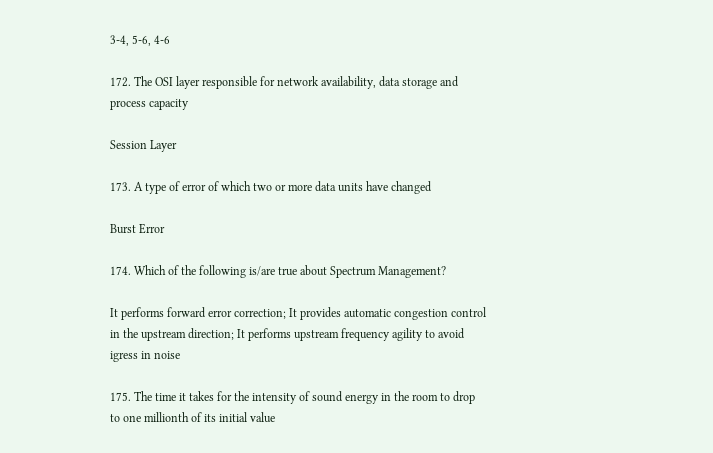3-4, 5-6, 4-6

172. The OSI layer responsible for network availability, data storage and process capacity

Session Layer

173. A type of error of which two or more data units have changed

Burst Error

174. Which of the following is/are true about Spectrum Management?

It performs forward error correction; It provides automatic congestion control in the upstream direction; It performs upstream frequency agility to avoid igress in noise

175. The time it takes for the intensity of sound energy in the room to drop to one millionth of its initial value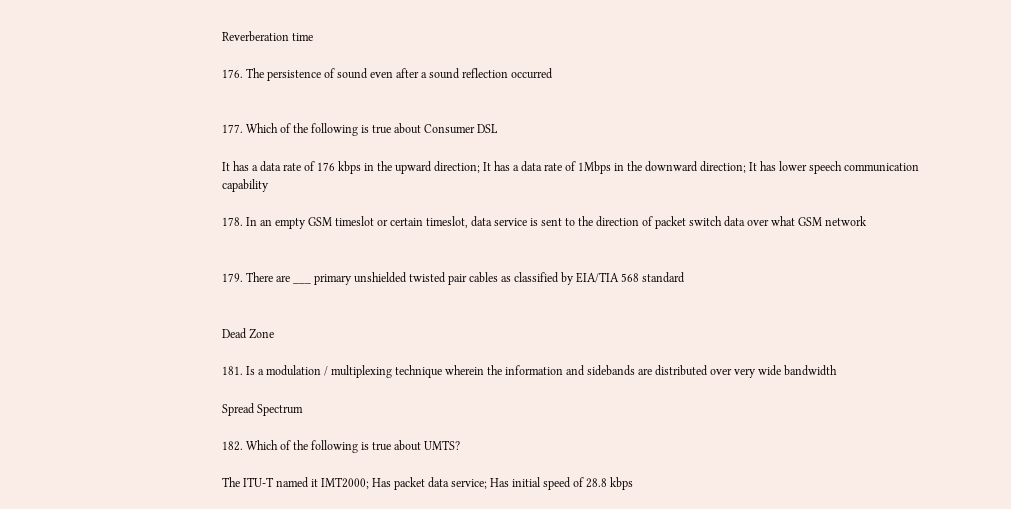Reverberation time

176. The persistence of sound even after a sound reflection occurred


177. Which of the following is true about Consumer DSL

It has a data rate of 176 kbps in the upward direction; It has a data rate of 1Mbps in the downward direction; It has lower speech communication capability

178. In an empty GSM timeslot or certain timeslot, data service is sent to the direction of packet switch data over what GSM network


179. There are ___ primary unshielded twisted pair cables as classified by EIA/TIA 568 standard


Dead Zone

181. Is a modulation / multiplexing technique wherein the information and sidebands are distributed over very wide bandwidth

Spread Spectrum

182. Which of the following is true about UMTS?

The ITU-T named it IMT2000; Has packet data service; Has initial speed of 28.8 kbps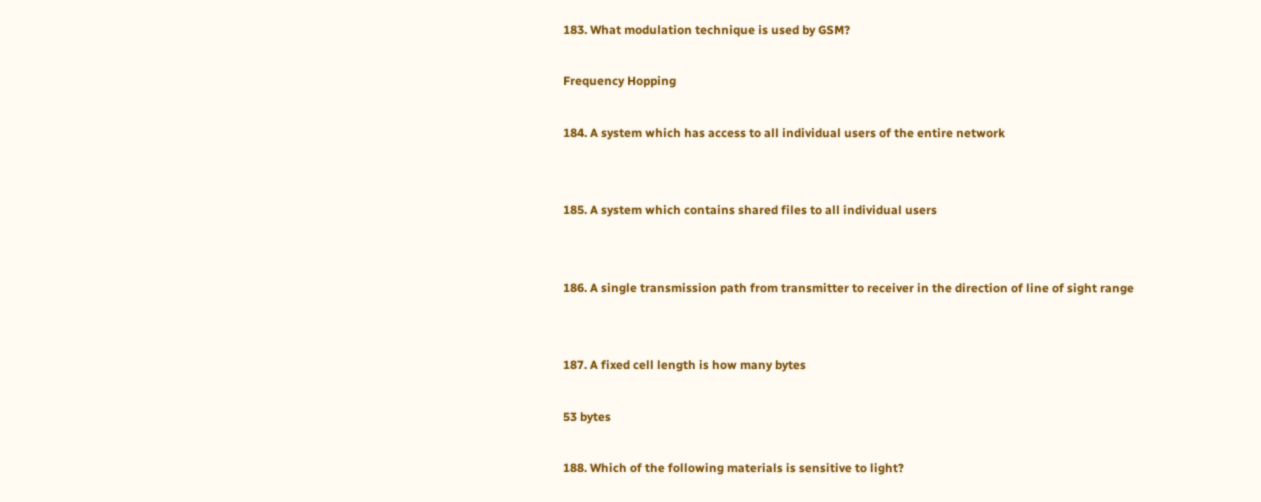183. What modulation technique is used by GSM?

Frequency Hopping

184. A system which has access to all individual users of the entire network


185. A system which contains shared files to all individual users


186. A single transmission path from transmitter to receiver in the direction of line of sight range


187. A fixed cell length is how many bytes

53 bytes

188. Which of the following materials is sensitive to light?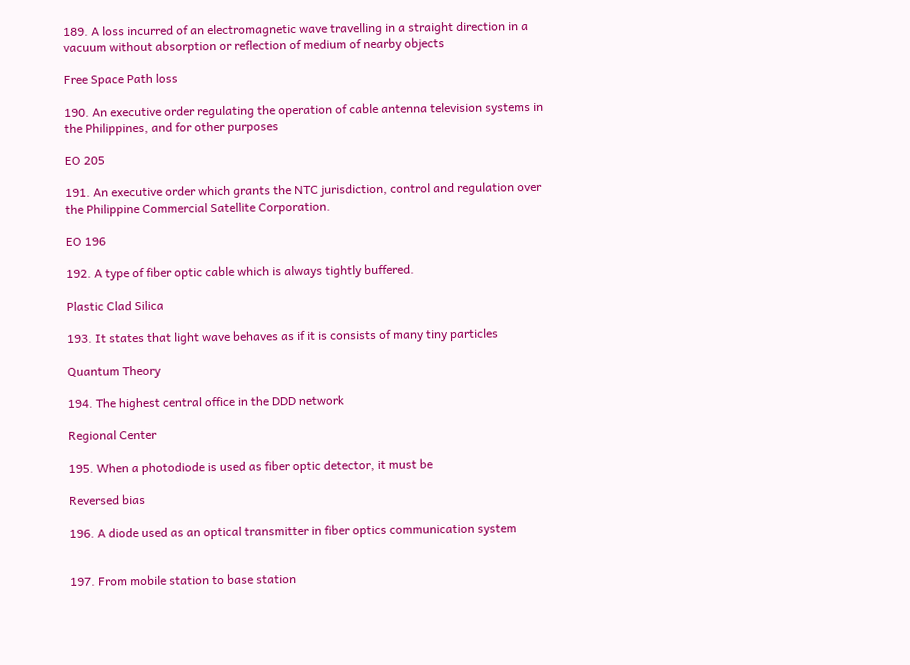189. A loss incurred of an electromagnetic wave travelling in a straight direction in a vacuum without absorption or reflection of medium of nearby objects

Free Space Path loss

190. An executive order regulating the operation of cable antenna television systems in the Philippines, and for other purposes

EO 205

191. An executive order which grants the NTC jurisdiction, control and regulation over the Philippine Commercial Satellite Corporation.

EO 196

192. A type of fiber optic cable which is always tightly buffered.

Plastic Clad Silica

193. It states that light wave behaves as if it is consists of many tiny particles

Quantum Theory

194. The highest central office in the DDD network

Regional Center

195. When a photodiode is used as fiber optic detector, it must be

Reversed bias

196. A diode used as an optical transmitter in fiber optics communication system


197. From mobile station to base station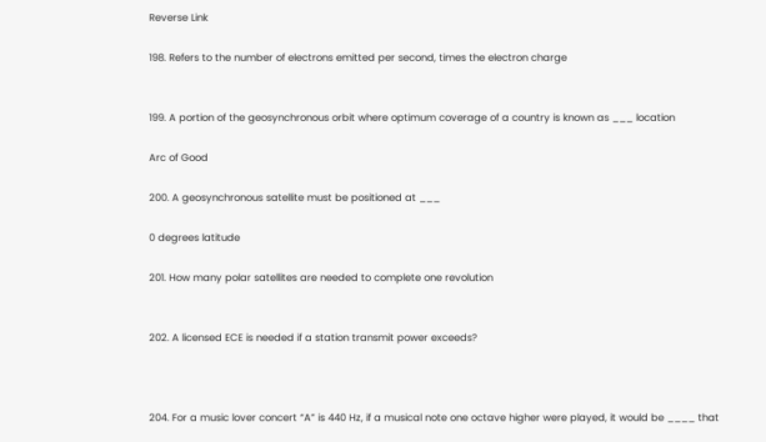Reverse Link

198. Refers to the number of electrons emitted per second, times the electron charge


199. A portion of the geosynchronous orbit where optimum coverage of a country is known as ___ location

Arc of Good

200. A geosynchronous satellite must be positioned at ___

0 degrees latitude

201. How many polar satellites are needed to complete one revolution


202. A licensed ECE is needed if a station transmit power exceeds?



204. For a music lover concert “A” is 440 Hz, if a musical note one octave higher were played, it would be ____ that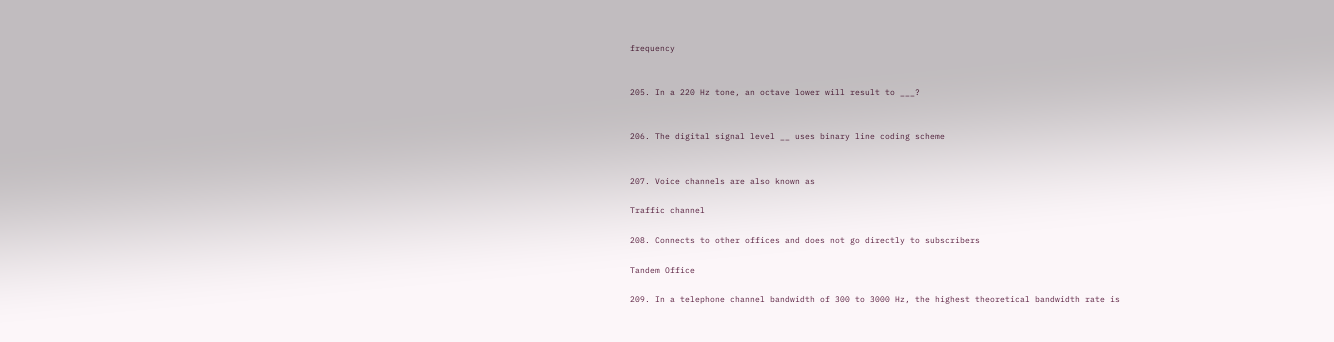frequency


205. In a 220 Hz tone, an octave lower will result to ___?


206. The digital signal level __ uses binary line coding scheme


207. Voice channels are also known as

Traffic channel

208. Connects to other offices and does not go directly to subscribers

Tandem Office

209. In a telephone channel bandwidth of 300 to 3000 Hz, the highest theoretical bandwidth rate is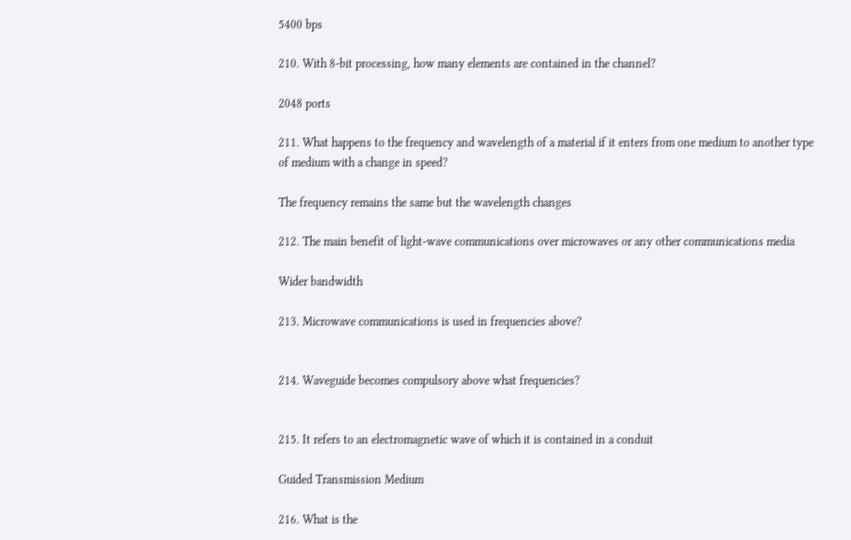5400 bps

210. With 8-bit processing, how many elements are contained in the channel?

2048 ports

211. What happens to the frequency and wavelength of a material if it enters from one medium to another type of medium with a change in speed?

The frequency remains the same but the wavelength changes

212. The main benefit of light-wave communications over microwaves or any other communications media

Wider bandwidth

213. Microwave communications is used in frequencies above?


214. Waveguide becomes compulsory above what frequencies?


215. It refers to an electromagnetic wave of which it is contained in a conduit

Guided Transmission Medium

216. What is the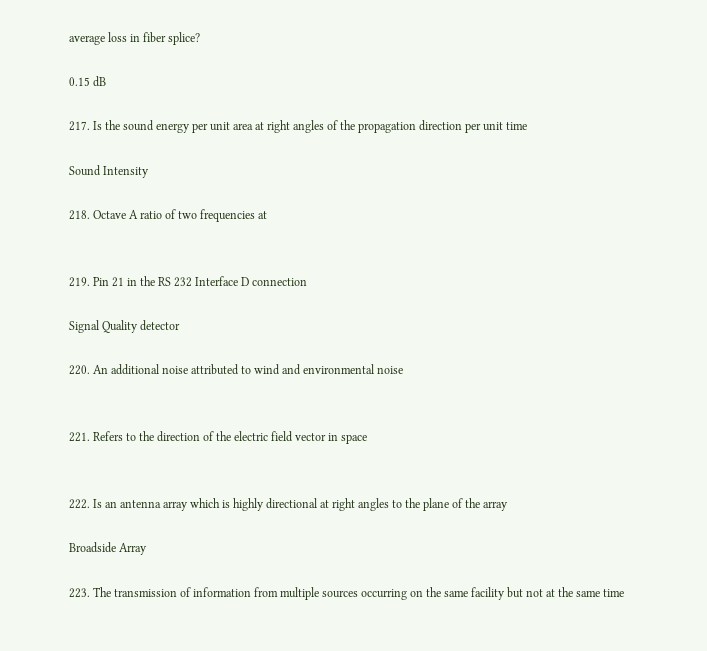average loss in fiber splice?

0.15 dB

217. Is the sound energy per unit area at right angles of the propagation direction per unit time

Sound Intensity

218. Octave A ratio of two frequencies at


219. Pin 21 in the RS 232 Interface D connection

Signal Quality detector

220. An additional noise attributed to wind and environmental noise


221. Refers to the direction of the electric field vector in space


222. Is an antenna array which is highly directional at right angles to the plane of the array

Broadside Array

223. The transmission of information from multiple sources occurring on the same facility but not at the same time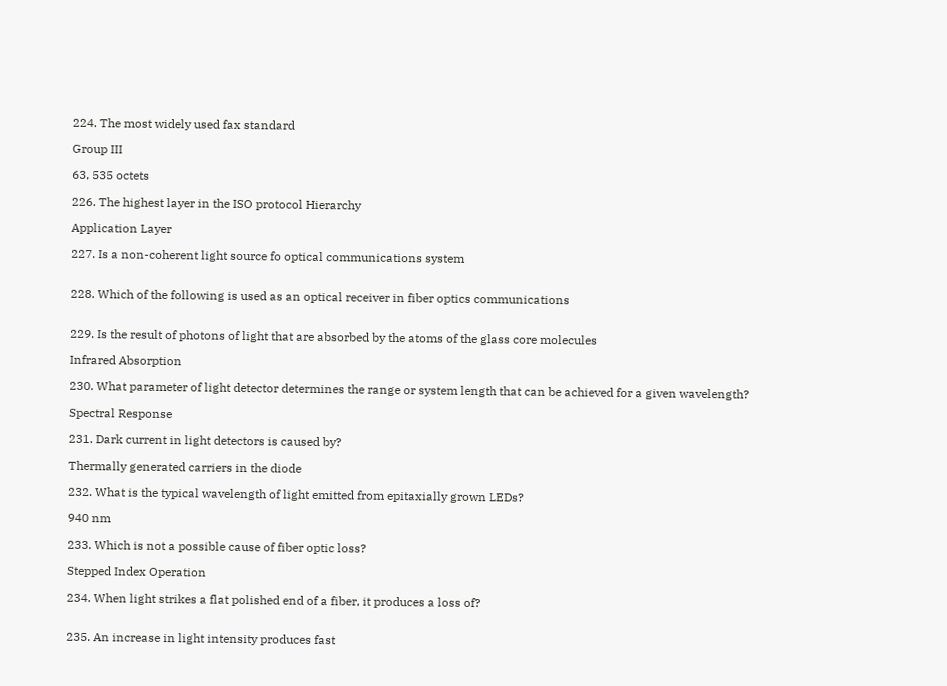224. The most widely used fax standard

Group III

63, 535 octets

226. The highest layer in the ISO protocol Hierarchy

Application Layer

227. Is a non-coherent light source fo optical communications system


228. Which of the following is used as an optical receiver in fiber optics communications


229. Is the result of photons of light that are absorbed by the atoms of the glass core molecules

Infrared Absorption

230. What parameter of light detector determines the range or system length that can be achieved for a given wavelength?

Spectral Response

231. Dark current in light detectors is caused by?

Thermally generated carriers in the diode

232. What is the typical wavelength of light emitted from epitaxially grown LEDs?

940 nm

233. Which is not a possible cause of fiber optic loss?

Stepped Index Operation

234. When light strikes a flat polished end of a fiber, it produces a loss of?


235. An increase in light intensity produces fast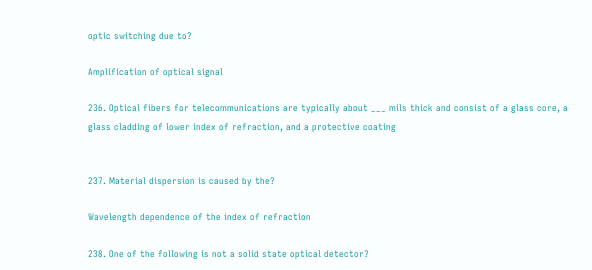optic switching due to?

Amplification of optical signal

236. Optical fibers for telecommunications are typically about ___ mils thick and consist of a glass core, a glass cladding of lower index of refraction, and a protective coating


237. Material dispersion is caused by the?

Wavelength dependence of the index of refraction

238. One of the following is not a solid state optical detector?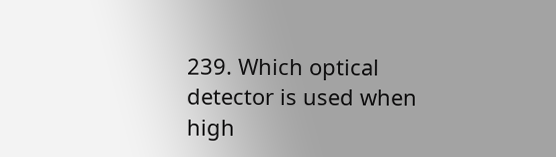239. Which optical detector is used when high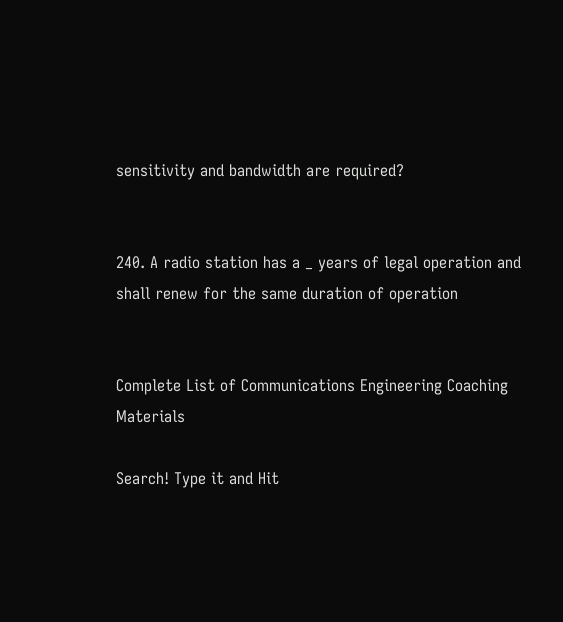sensitivity and bandwidth are required?


240. A radio station has a _ years of legal operation and shall renew for the same duration of operation


Complete List of Communications Engineering Coaching Materials

Search! Type it and Hit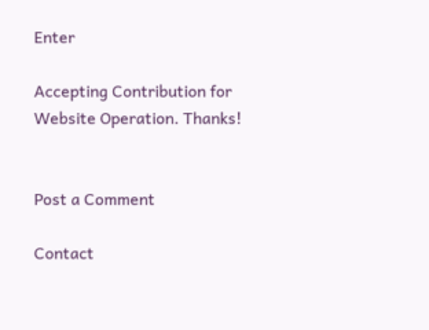Enter

Accepting Contribution for Website Operation. Thanks!


Post a Comment

Contact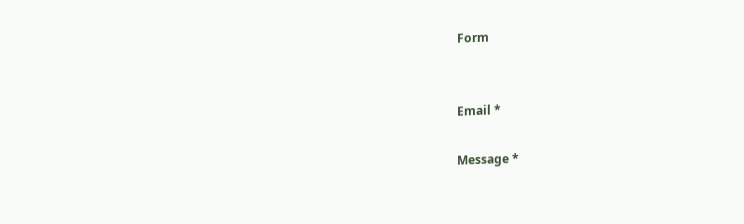Form


Email *

Message *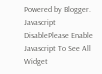Powered by Blogger.
Javascript DisablePlease Enable Javascript To See All Widget